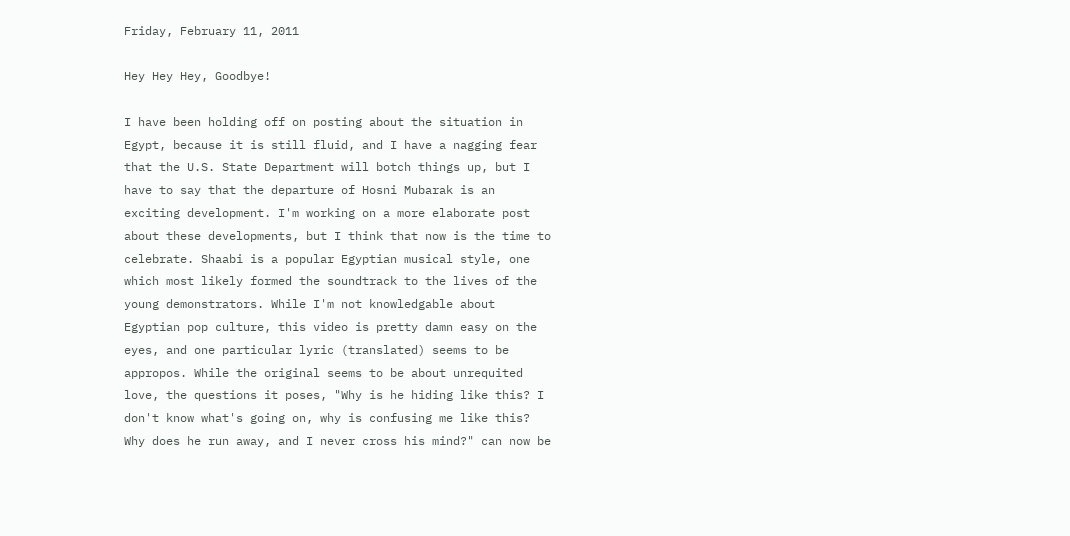Friday, February 11, 2011

Hey Hey Hey, Goodbye!

I have been holding off on posting about the situation in Egypt, because it is still fluid, and I have a nagging fear that the U.S. State Department will botch things up, but I have to say that the departure of Hosni Mubarak is an exciting development. I'm working on a more elaborate post about these developments, but I think that now is the time to celebrate. Shaabi is a popular Egyptian musical style, one which most likely formed the soundtrack to the lives of the young demonstrators. While I'm not knowledgable about Egyptian pop culture, this video is pretty damn easy on the eyes, and one particular lyric (translated) seems to be appropos. While the original seems to be about unrequited love, the questions it poses, "Why is he hiding like this? I don't know what's going on, why is confusing me like this? Why does he run away, and I never cross his mind?" can now be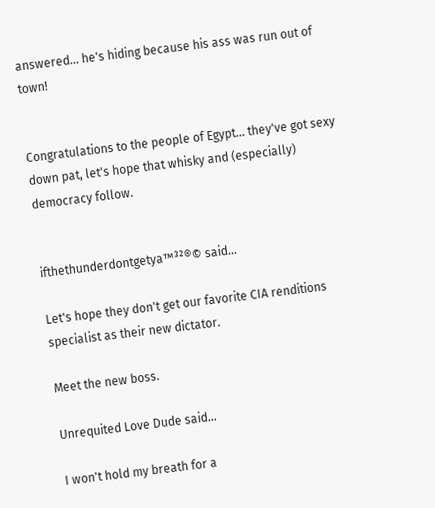answered... he's hiding because his ass was run out of town!


Congratulations to the people of Egypt... they've got sexy down pat, let's hope that whisky and (especially) democracy follow.


ifthethunderdontgetya™³²®© said...

Let's hope they don't get our favorite CIA renditions specialist as their new dictator.

Meet the new boss.

Unrequited Love Dude said...

I won't hold my breath for a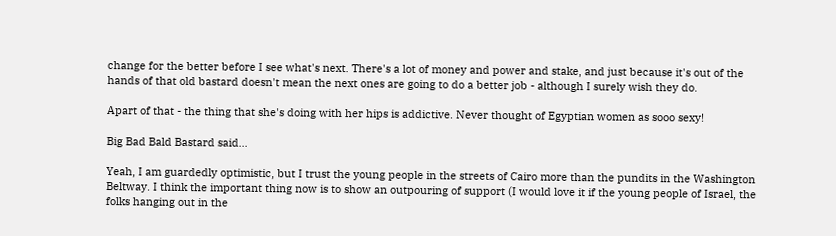change for the better before I see what's next. There's a lot of money and power and stake, and just because it's out of the hands of that old bastard doesn't mean the next ones are going to do a better job - although I surely wish they do.

Apart of that - the thing that she's doing with her hips is addictive. Never thought of Egyptian women as sooo sexy!

Big Bad Bald Bastard said...

Yeah, I am guardedly optimistic, but I trust the young people in the streets of Cairo more than the pundits in the Washington Beltway. I think the important thing now is to show an outpouring of support (I would love it if the young people of Israel, the folks hanging out in the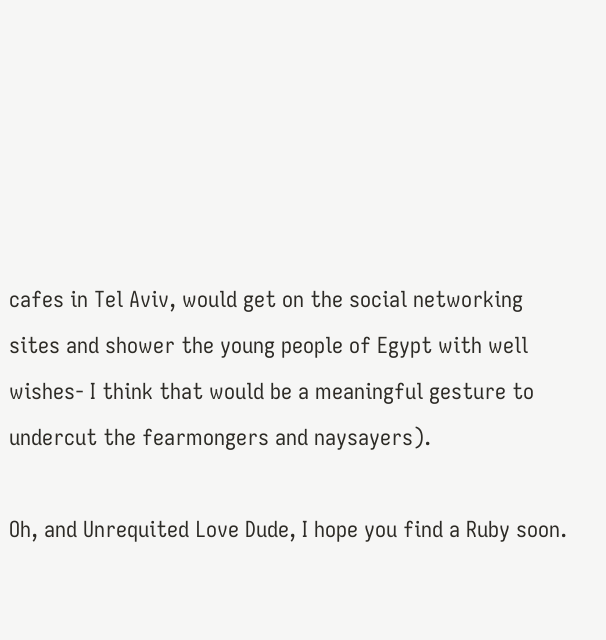cafes in Tel Aviv, would get on the social networking sites and shower the young people of Egypt with well wishes- I think that would be a meaningful gesture to undercut the fearmongers and naysayers).

Oh, and Unrequited Love Dude, I hope you find a Ruby soon.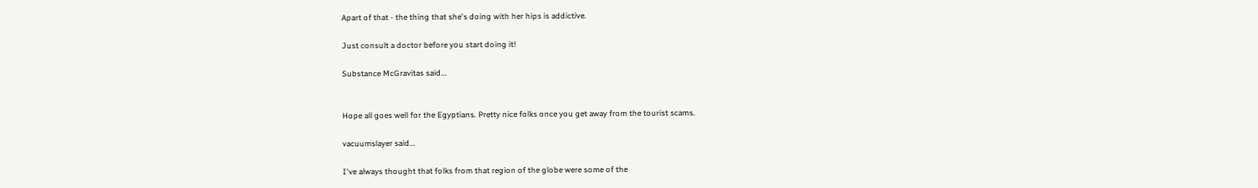Apart of that - the thing that she's doing with her hips is addictive.

Just consult a doctor before you start doing it!

Substance McGravitas said...


Hope all goes well for the Egyptians. Pretty nice folks once you get away from the tourist scams.

vacuumslayer said...

I've always thought that folks from that region of the globe were some of the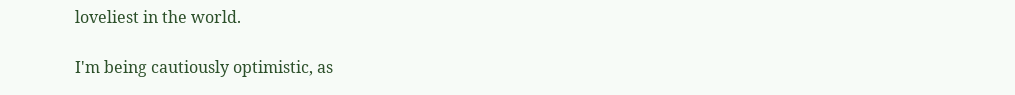loveliest in the world.

I'm being cautiously optimistic, as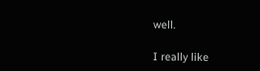well.

I really like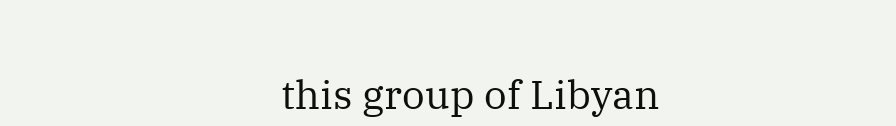this group of Libyan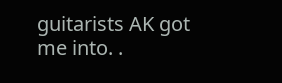guitarists AK got me into. .